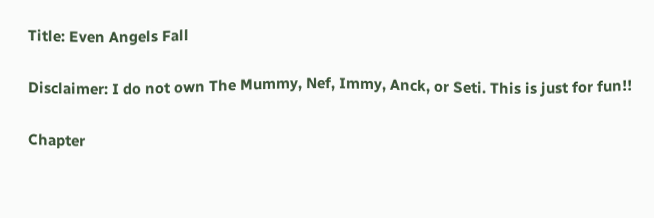Title: Even Angels Fall

Disclaimer: I do not own The Mummy, Nef, Immy, Anck, or Seti. This is just for fun!!

Chapter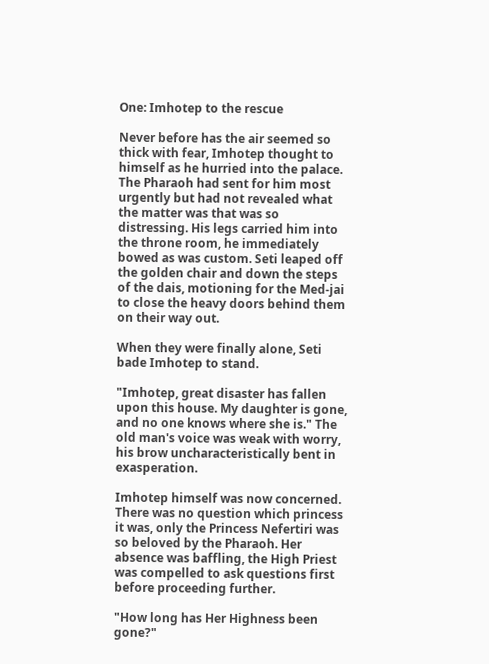One: Imhotep to the rescue

Never before has the air seemed so thick with fear, Imhotep thought to himself as he hurried into the palace. The Pharaoh had sent for him most urgently but had not revealed what the matter was that was so distressing. His legs carried him into the throne room, he immediately bowed as was custom. Seti leaped off the golden chair and down the steps of the dais, motioning for the Med-jai to close the heavy doors behind them on their way out.

When they were finally alone, Seti bade Imhotep to stand.

"Imhotep, great disaster has fallen upon this house. My daughter is gone, and no one knows where she is." The old man's voice was weak with worry, his brow uncharacteristically bent in exasperation.

Imhotep himself was now concerned. There was no question which princess it was, only the Princess Nefertiri was so beloved by the Pharaoh. Her absence was baffling, the High Priest was compelled to ask questions first before proceeding further.

"How long has Her Highness been gone?"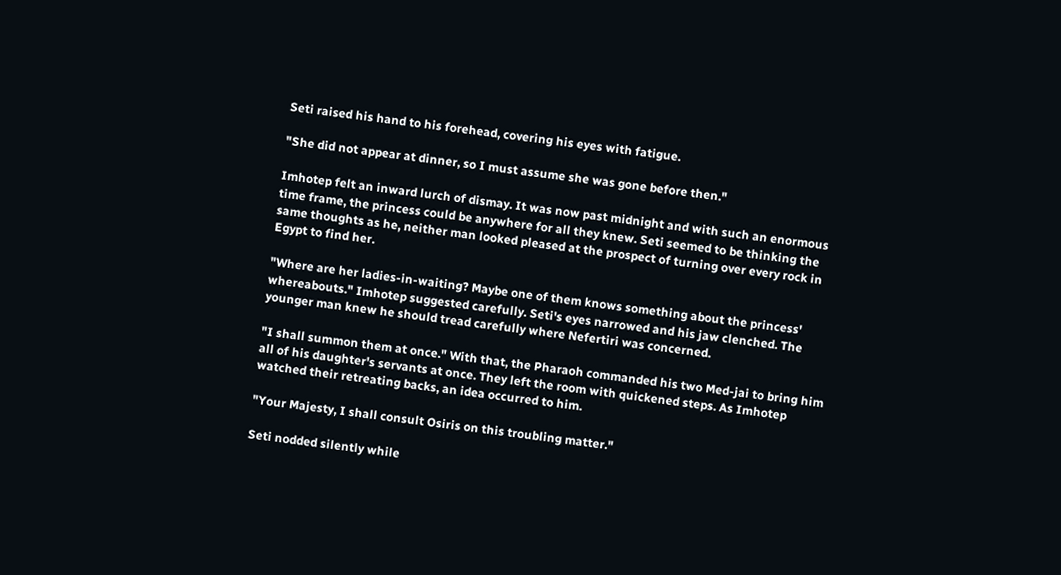Seti raised his hand to his forehead, covering his eyes with fatigue.

"She did not appear at dinner, so I must assume she was gone before then."

Imhotep felt an inward lurch of dismay. It was now past midnight and with such an enormous time frame, the princess could be anywhere for all they knew. Seti seemed to be thinking the same thoughts as he, neither man looked pleased at the prospect of turning over every rock in Egypt to find her.

"Where are her ladies-in-waiting? Maybe one of them knows something about the princess' whereabouts." Imhotep suggested carefully. Seti's eyes narrowed and his jaw clenched. The younger man knew he should tread carefully where Nefertiri was concerned.

"I shall summon them at once." With that, the Pharaoh commanded his two Med-jai to bring him all of his daughter's servants at once. They left the room with quickened steps. As Imhotep watched their retreating backs, an idea occurred to him.

"Your Majesty, I shall consult Osiris on this troubling matter."

Seti nodded silently while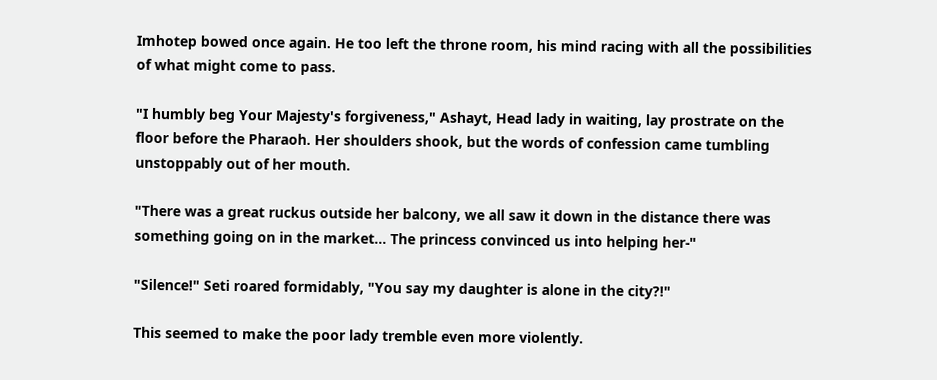Imhotep bowed once again. He too left the throne room, his mind racing with all the possibilities of what might come to pass.

"I humbly beg Your Majesty's forgiveness," Ashayt, Head lady in waiting, lay prostrate on the floor before the Pharaoh. Her shoulders shook, but the words of confession came tumbling unstoppably out of her mouth.

"There was a great ruckus outside her balcony, we all saw it down in the distance there was something going on in the market… The princess convinced us into helping her-"

"Silence!" Seti roared formidably, "You say my daughter is alone in the city?!"

This seemed to make the poor lady tremble even more violently.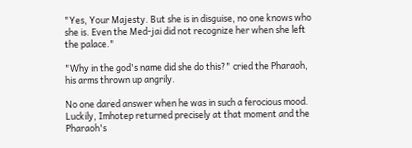"Yes, Your Majesty. But she is in disguise, no one knows who she is. Even the Med-jai did not recognize her when she left the palace."

"Why in the god's name did she do this?" cried the Pharaoh, his arms thrown up angrily.

No one dared answer when he was in such a ferocious mood. Luckily, Imhotep returned precisely at that moment and the Pharaoh's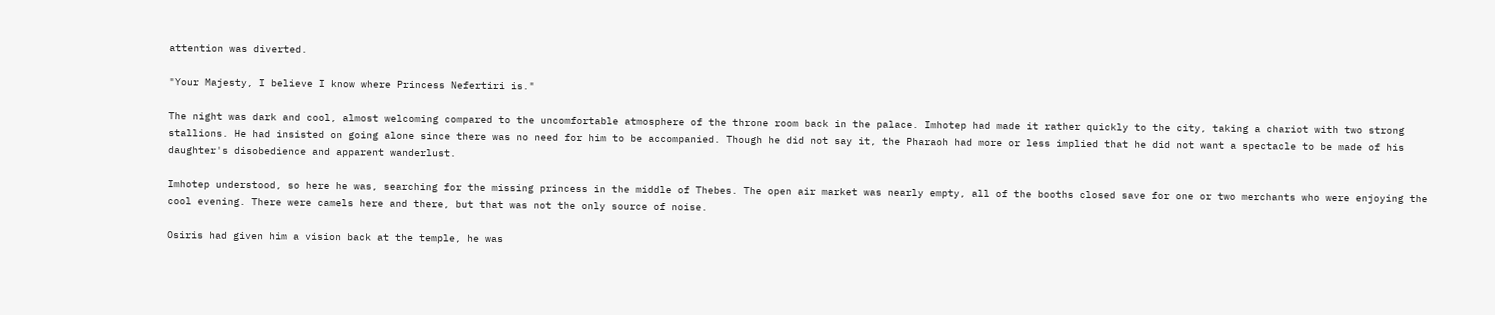attention was diverted.

"Your Majesty, I believe I know where Princess Nefertiri is."

The night was dark and cool, almost welcoming compared to the uncomfortable atmosphere of the throne room back in the palace. Imhotep had made it rather quickly to the city, taking a chariot with two strong stallions. He had insisted on going alone since there was no need for him to be accompanied. Though he did not say it, the Pharaoh had more or less implied that he did not want a spectacle to be made of his daughter's disobedience and apparent wanderlust.

Imhotep understood, so here he was, searching for the missing princess in the middle of Thebes. The open air market was nearly empty, all of the booths closed save for one or two merchants who were enjoying the cool evening. There were camels here and there, but that was not the only source of noise.

Osiris had given him a vision back at the temple, he was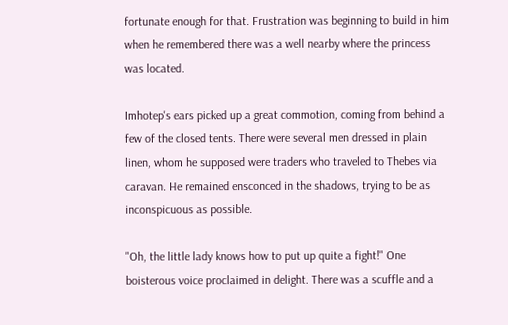fortunate enough for that. Frustration was beginning to build in him when he remembered there was a well nearby where the princess was located.

Imhotep's ears picked up a great commotion, coming from behind a few of the closed tents. There were several men dressed in plain linen, whom he supposed were traders who traveled to Thebes via caravan. He remained ensconced in the shadows, trying to be as inconspicuous as possible.

"Oh, the little lady knows how to put up quite a fight!" One boisterous voice proclaimed in delight. There was a scuffle and a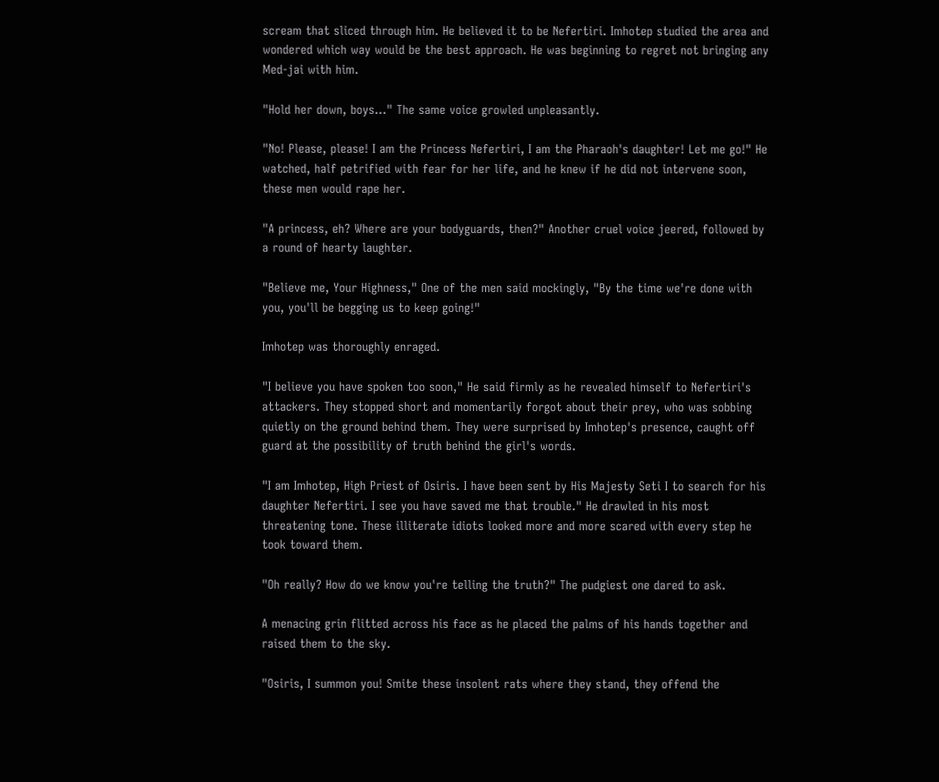scream that sliced through him. He believed it to be Nefertiri. Imhotep studied the area and wondered which way would be the best approach. He was beginning to regret not bringing any Med-jai with him.

"Hold her down, boys…" The same voice growled unpleasantly.

"No! Please, please! I am the Princess Nefertiri, I am the Pharaoh's daughter! Let me go!" He watched, half petrified with fear for her life, and he knew if he did not intervene soon, these men would rape her.

"A princess, eh? Where are your bodyguards, then?" Another cruel voice jeered, followed by a round of hearty laughter.

"Believe me, Your Highness," One of the men said mockingly, "By the time we're done with you, you'll be begging us to keep going!"

Imhotep was thoroughly enraged.

"I believe you have spoken too soon," He said firmly as he revealed himself to Nefertiri's attackers. They stopped short and momentarily forgot about their prey, who was sobbing quietly on the ground behind them. They were surprised by Imhotep's presence, caught off guard at the possibility of truth behind the girl's words.

"I am Imhotep, High Priest of Osiris. I have been sent by His Majesty Seti I to search for his daughter Nefertiri. I see you have saved me that trouble." He drawled in his most threatening tone. These illiterate idiots looked more and more scared with every step he took toward them.

"Oh really? How do we know you're telling the truth?" The pudgiest one dared to ask.

A menacing grin flitted across his face as he placed the palms of his hands together and raised them to the sky.

"Osiris, I summon you! Smite these insolent rats where they stand, they offend the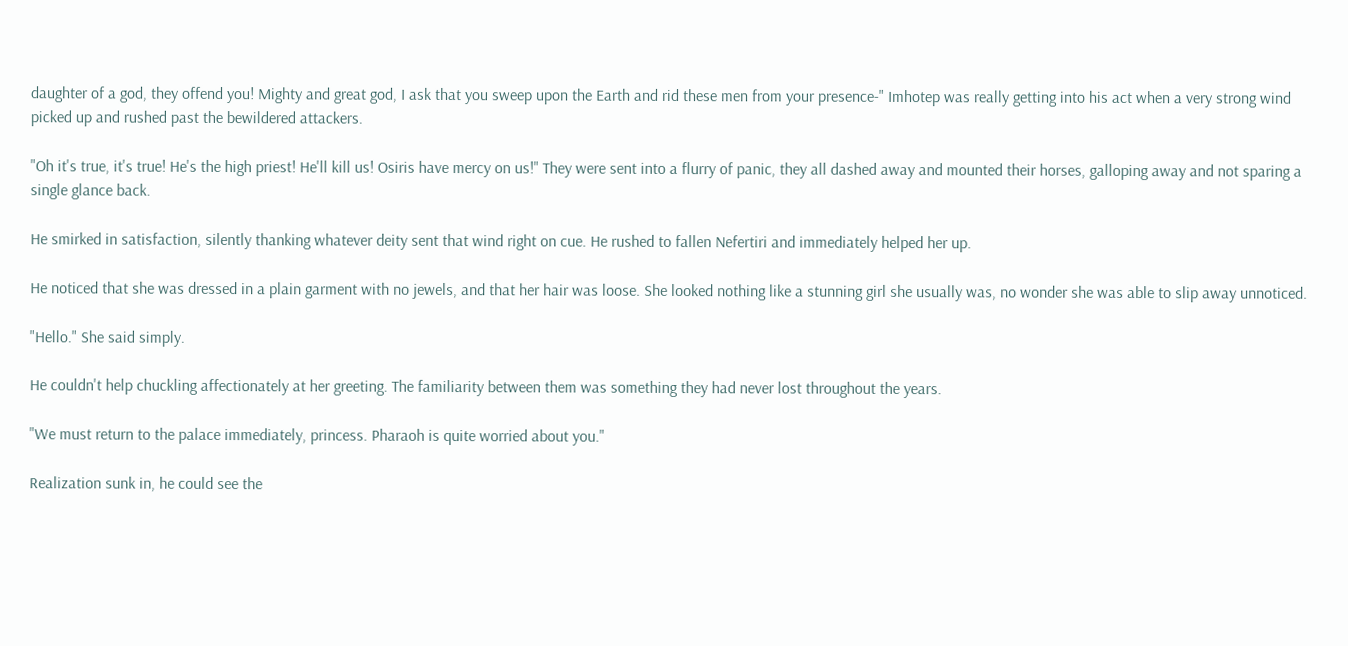daughter of a god, they offend you! Mighty and great god, I ask that you sweep upon the Earth and rid these men from your presence-" Imhotep was really getting into his act when a very strong wind picked up and rushed past the bewildered attackers.

"Oh it's true, it's true! He's the high priest! He'll kill us! Osiris have mercy on us!" They were sent into a flurry of panic, they all dashed away and mounted their horses, galloping away and not sparing a single glance back.

He smirked in satisfaction, silently thanking whatever deity sent that wind right on cue. He rushed to fallen Nefertiri and immediately helped her up.

He noticed that she was dressed in a plain garment with no jewels, and that her hair was loose. She looked nothing like a stunning girl she usually was, no wonder she was able to slip away unnoticed.

"Hello." She said simply.

He couldn't help chuckling affectionately at her greeting. The familiarity between them was something they had never lost throughout the years.

"We must return to the palace immediately, princess. Pharaoh is quite worried about you."

Realization sunk in, he could see the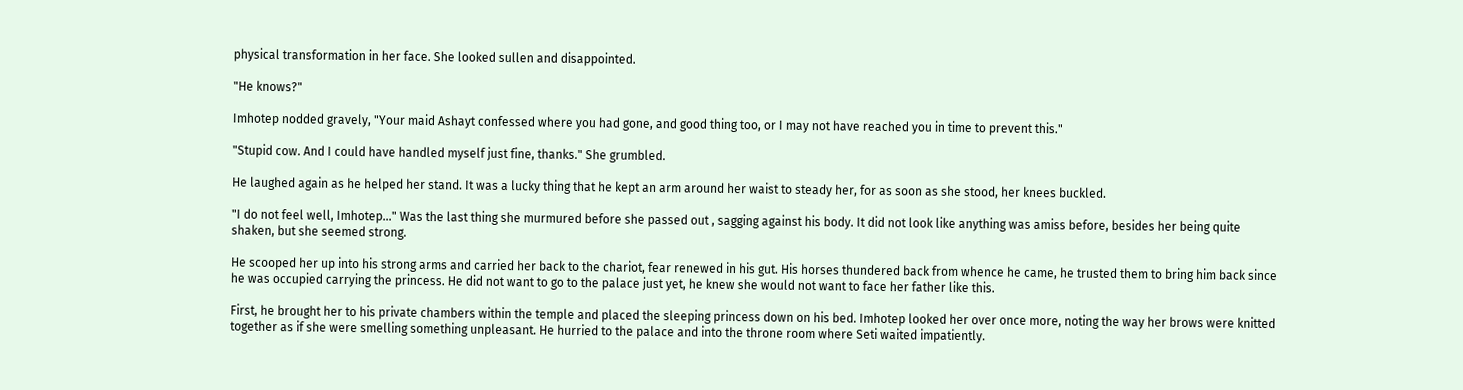physical transformation in her face. She looked sullen and disappointed.

"He knows?"

Imhotep nodded gravely, "Your maid Ashayt confessed where you had gone, and good thing too, or I may not have reached you in time to prevent this."

"Stupid cow. And I could have handled myself just fine, thanks." She grumbled.

He laughed again as he helped her stand. It was a lucky thing that he kept an arm around her waist to steady her, for as soon as she stood, her knees buckled.

"I do not feel well, Imhotep…" Was the last thing she murmured before she passed out , sagging against his body. It did not look like anything was amiss before, besides her being quite shaken, but she seemed strong.

He scooped her up into his strong arms and carried her back to the chariot, fear renewed in his gut. His horses thundered back from whence he came, he trusted them to bring him back since he was occupied carrying the princess. He did not want to go to the palace just yet, he knew she would not want to face her father like this.

First, he brought her to his private chambers within the temple and placed the sleeping princess down on his bed. Imhotep looked her over once more, noting the way her brows were knitted together as if she were smelling something unpleasant. He hurried to the palace and into the throne room where Seti waited impatiently.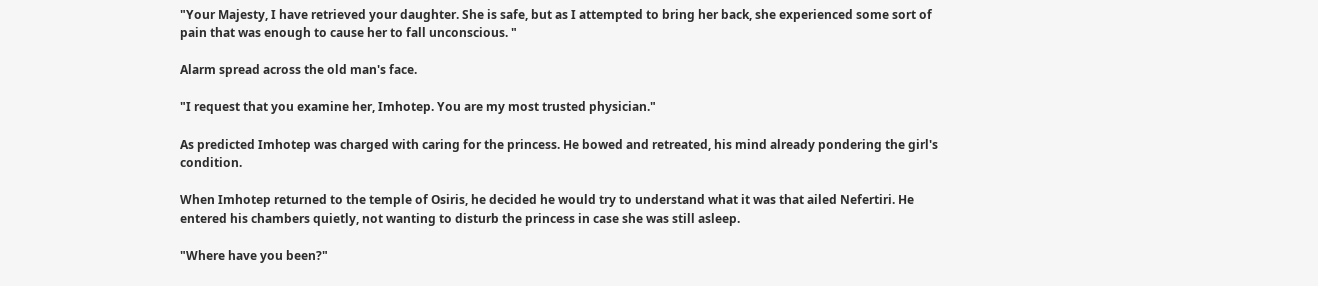"Your Majesty, I have retrieved your daughter. She is safe, but as I attempted to bring her back, she experienced some sort of pain that was enough to cause her to fall unconscious. "

Alarm spread across the old man's face.

"I request that you examine her, Imhotep. You are my most trusted physician."

As predicted Imhotep was charged with caring for the princess. He bowed and retreated, his mind already pondering the girl's condition.

When Imhotep returned to the temple of Osiris, he decided he would try to understand what it was that ailed Nefertiri. He entered his chambers quietly, not wanting to disturb the princess in case she was still asleep.

"Where have you been?"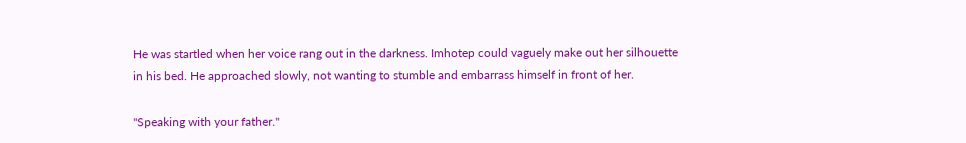He was startled when her voice rang out in the darkness. Imhotep could vaguely make out her silhouette in his bed. He approached slowly, not wanting to stumble and embarrass himself in front of her.

"Speaking with your father."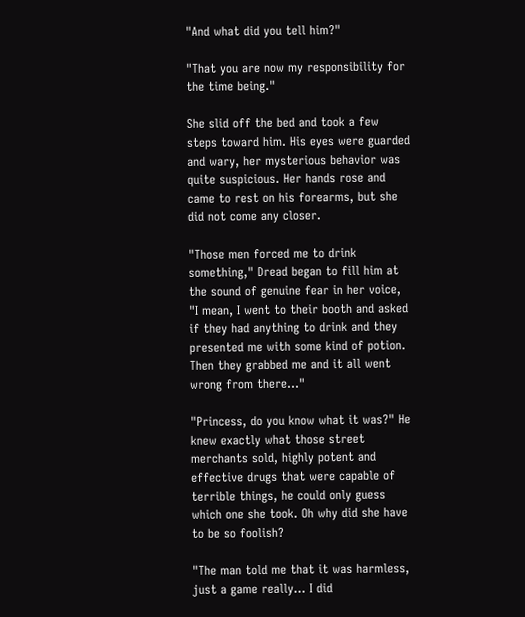"And what did you tell him?"

"That you are now my responsibility for the time being."

She slid off the bed and took a few steps toward him. His eyes were guarded and wary, her mysterious behavior was quite suspicious. Her hands rose and came to rest on his forearms, but she did not come any closer.

"Those men forced me to drink something," Dread began to fill him at the sound of genuine fear in her voice, "I mean, I went to their booth and asked if they had anything to drink and they presented me with some kind of potion. Then they grabbed me and it all went wrong from there…"

"Princess, do you know what it was?" He knew exactly what those street merchants sold, highly potent and effective drugs that were capable of terrible things, he could only guess which one she took. Oh why did she have to be so foolish?

"The man told me that it was harmless, just a game really… I did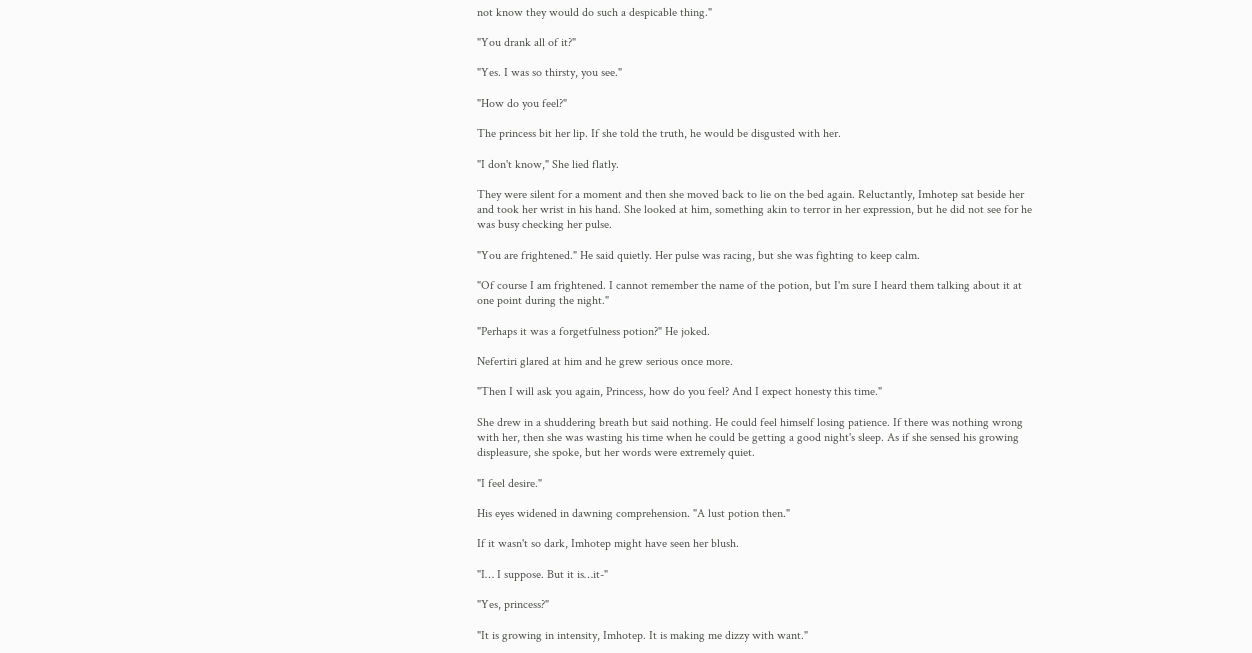not know they would do such a despicable thing."

"You drank all of it?"

"Yes. I was so thirsty, you see."

"How do you feel?"

The princess bit her lip. If she told the truth, he would be disgusted with her.

"I don't know," She lied flatly.

They were silent for a moment and then she moved back to lie on the bed again. Reluctantly, Imhotep sat beside her and took her wrist in his hand. She looked at him, something akin to terror in her expression, but he did not see for he was busy checking her pulse.

"You are frightened." He said quietly. Her pulse was racing, but she was fighting to keep calm.

"Of course I am frightened. I cannot remember the name of the potion, but I'm sure I heard them talking about it at one point during the night."

"Perhaps it was a forgetfulness potion?" He joked.

Nefertiri glared at him and he grew serious once more.

"Then I will ask you again, Princess, how do you feel? And I expect honesty this time."

She drew in a shuddering breath but said nothing. He could feel himself losing patience. If there was nothing wrong with her, then she was wasting his time when he could be getting a good night's sleep. As if she sensed his growing displeasure, she spoke, but her words were extremely quiet.

"I feel desire."

His eyes widened in dawning comprehension. "A lust potion then."

If it wasn't so dark, Imhotep might have seen her blush.

"I… I suppose. But it is…it-"

"Yes, princess?"

"It is growing in intensity, Imhotep. It is making me dizzy with want."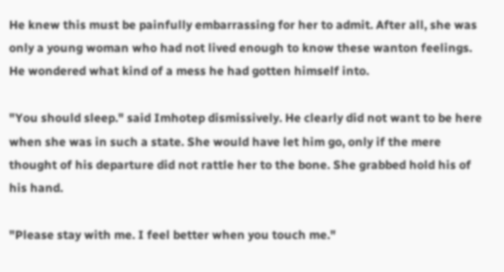He knew this must be painfully embarrassing for her to admit. After all, she was only a young woman who had not lived enough to know these wanton feelings. He wondered what kind of a mess he had gotten himself into.

"You should sleep." said Imhotep dismissively. He clearly did not want to be here when she was in such a state. She would have let him go, only if the mere thought of his departure did not rattle her to the bone. She grabbed hold his of his hand.

"Please stay with me. I feel better when you touch me."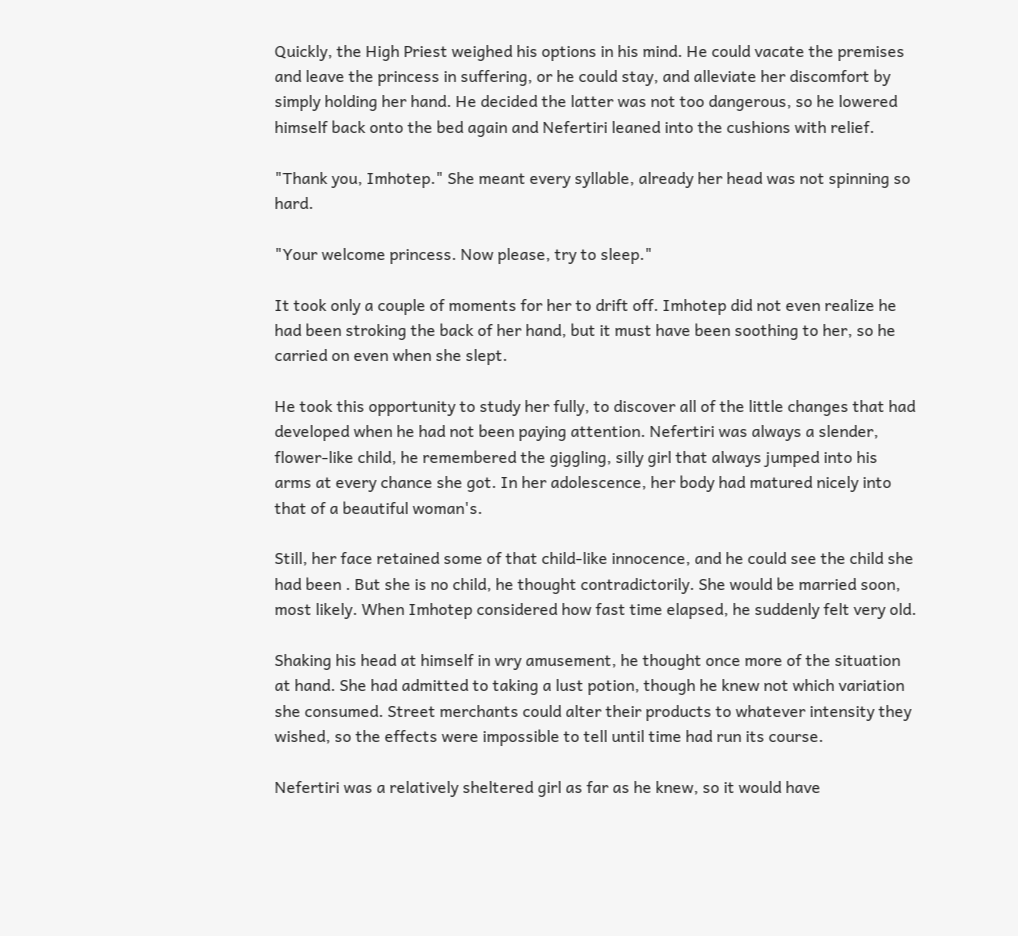Quickly, the High Priest weighed his options in his mind. He could vacate the premises and leave the princess in suffering, or he could stay, and alleviate her discomfort by simply holding her hand. He decided the latter was not too dangerous, so he lowered himself back onto the bed again and Nefertiri leaned into the cushions with relief.

"Thank you, Imhotep." She meant every syllable, already her head was not spinning so hard.

"Your welcome princess. Now please, try to sleep."

It took only a couple of moments for her to drift off. Imhotep did not even realize he had been stroking the back of her hand, but it must have been soothing to her, so he carried on even when she slept.

He took this opportunity to study her fully, to discover all of the little changes that had developed when he had not been paying attention. Nefertiri was always a slender, flower-like child, he remembered the giggling, silly girl that always jumped into his arms at every chance she got. In her adolescence, her body had matured nicely into that of a beautiful woman's.

Still, her face retained some of that child-like innocence, and he could see the child she had been . But she is no child, he thought contradictorily. She would be married soon, most likely. When Imhotep considered how fast time elapsed, he suddenly felt very old.

Shaking his head at himself in wry amusement, he thought once more of the situation at hand. She had admitted to taking a lust potion, though he knew not which variation she consumed. Street merchants could alter their products to whatever intensity they wished, so the effects were impossible to tell until time had run its course.

Nefertiri was a relatively sheltered girl as far as he knew, so it would have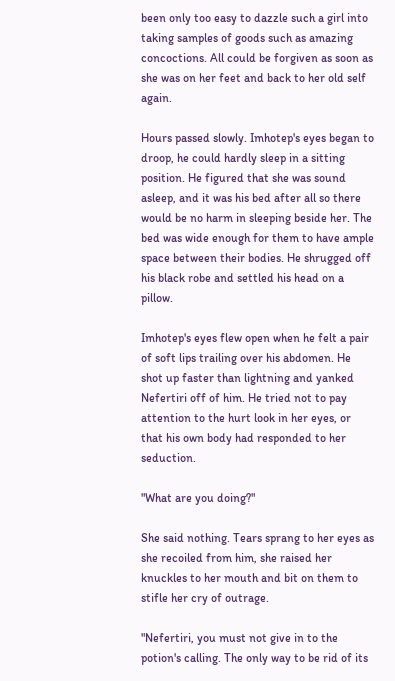been only too easy to dazzle such a girl into taking samples of goods such as amazing concoctions. All could be forgiven as soon as she was on her feet and back to her old self again.

Hours passed slowly. Imhotep's eyes began to droop, he could hardly sleep in a sitting position. He figured that she was sound asleep, and it was his bed after all so there would be no harm in sleeping beside her. The bed was wide enough for them to have ample space between their bodies. He shrugged off his black robe and settled his head on a pillow.

Imhotep's eyes flew open when he felt a pair of soft lips trailing over his abdomen. He shot up faster than lightning and yanked Nefertiri off of him. He tried not to pay attention to the hurt look in her eyes, or that his own body had responded to her seduction.

"What are you doing?"

She said nothing. Tears sprang to her eyes as she recoiled from him, she raised her knuckles to her mouth and bit on them to stifle her cry of outrage.

"Nefertiri, you must not give in to the potion's calling. The only way to be rid of its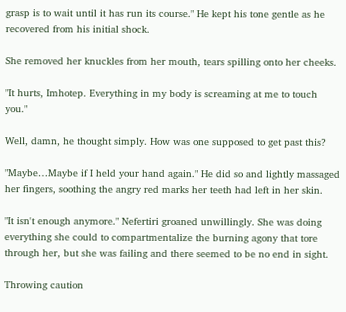grasp is to wait until it has run its course." He kept his tone gentle as he recovered from his initial shock.

She removed her knuckles from her mouth, tears spilling onto her cheeks.

"It hurts, Imhotep. Everything in my body is screaming at me to touch you."

Well, damn, he thought simply. How was one supposed to get past this?

"Maybe…Maybe if I held your hand again." He did so and lightly massaged her fingers, soothing the angry red marks her teeth had left in her skin.

"It isn't enough anymore." Nefertiri groaned unwillingly. She was doing everything she could to compartmentalize the burning agony that tore through her, but she was failing and there seemed to be no end in sight.

Throwing caution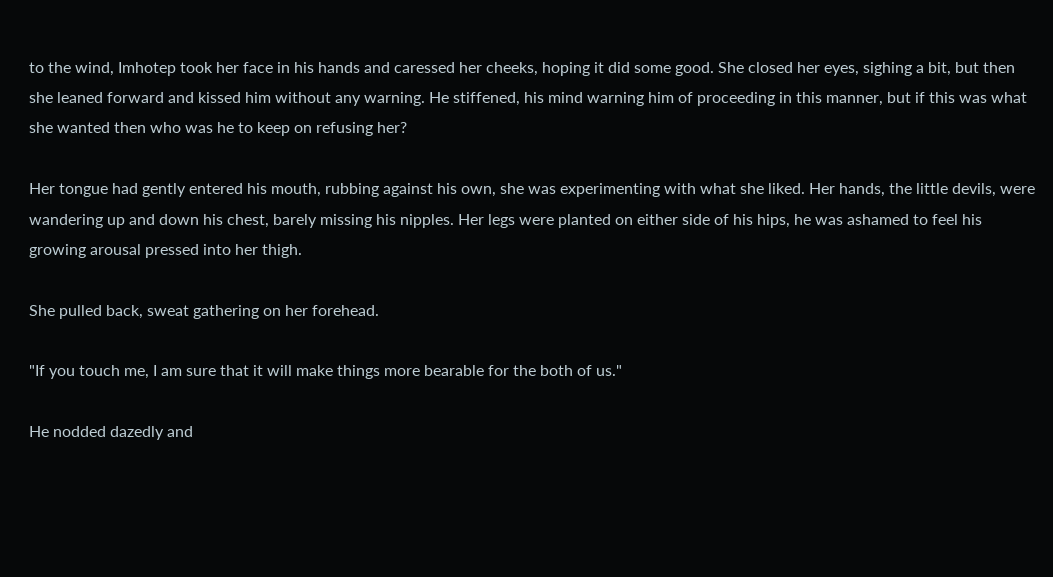to the wind, Imhotep took her face in his hands and caressed her cheeks, hoping it did some good. She closed her eyes, sighing a bit, but then she leaned forward and kissed him without any warning. He stiffened, his mind warning him of proceeding in this manner, but if this was what she wanted then who was he to keep on refusing her?

Her tongue had gently entered his mouth, rubbing against his own, she was experimenting with what she liked. Her hands, the little devils, were wandering up and down his chest, barely missing his nipples. Her legs were planted on either side of his hips, he was ashamed to feel his growing arousal pressed into her thigh.

She pulled back, sweat gathering on her forehead.

"If you touch me, I am sure that it will make things more bearable for the both of us."

He nodded dazedly and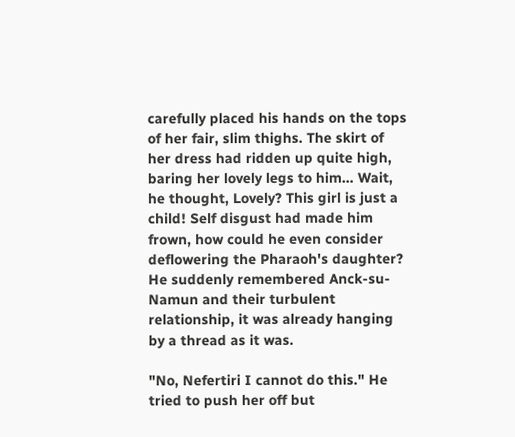carefully placed his hands on the tops of her fair, slim thighs. The skirt of her dress had ridden up quite high, baring her lovely legs to him… Wait, he thought, Lovely? This girl is just a child! Self disgust had made him frown, how could he even consider deflowering the Pharaoh's daughter? He suddenly remembered Anck-su-Namun and their turbulent relationship, it was already hanging by a thread as it was.

"No, Nefertiri I cannot do this." He tried to push her off but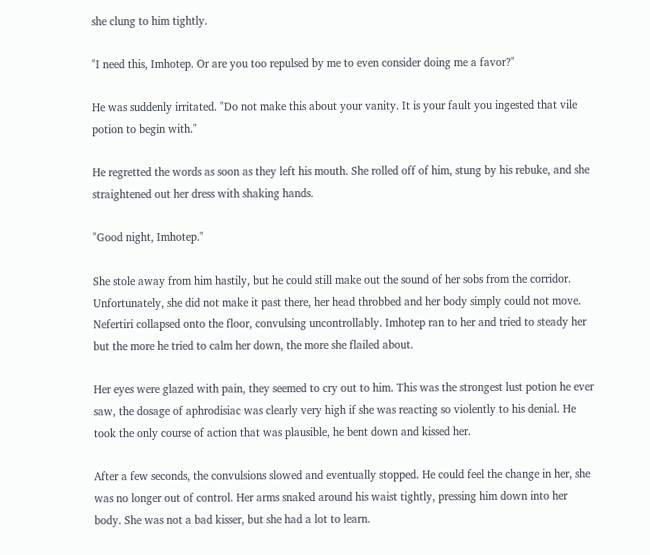she clung to him tightly.

"I need this, Imhotep. Or are you too repulsed by me to even consider doing me a favor?"

He was suddenly irritated. "Do not make this about your vanity. It is your fault you ingested that vile potion to begin with."

He regretted the words as soon as they left his mouth. She rolled off of him, stung by his rebuke, and she straightened out her dress with shaking hands.

"Good night, Imhotep."

She stole away from him hastily, but he could still make out the sound of her sobs from the corridor. Unfortunately, she did not make it past there, her head throbbed and her body simply could not move. Nefertiri collapsed onto the floor, convulsing uncontrollably. Imhotep ran to her and tried to steady her but the more he tried to calm her down, the more she flailed about.

Her eyes were glazed with pain, they seemed to cry out to him. This was the strongest lust potion he ever saw, the dosage of aphrodisiac was clearly very high if she was reacting so violently to his denial. He took the only course of action that was plausible, he bent down and kissed her.

After a few seconds, the convulsions slowed and eventually stopped. He could feel the change in her, she was no longer out of control. Her arms snaked around his waist tightly, pressing him down into her body. She was not a bad kisser, but she had a lot to learn.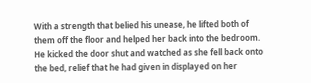With a strength that belied his unease, he lifted both of them off the floor and helped her back into the bedroom. He kicked the door shut and watched as she fell back onto the bed, relief that he had given in displayed on her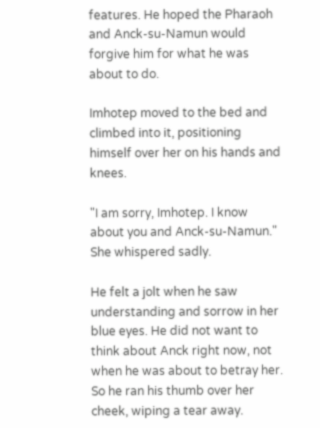features. He hoped the Pharaoh and Anck-su-Namun would forgive him for what he was about to do.

Imhotep moved to the bed and climbed into it, positioning himself over her on his hands and knees.

"I am sorry, Imhotep. I know about you and Anck-su-Namun." She whispered sadly.

He felt a jolt when he saw understanding and sorrow in her blue eyes. He did not want to think about Anck right now, not when he was about to betray her. So he ran his thumb over her cheek, wiping a tear away.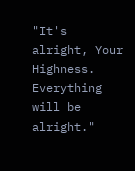"It's alright, Your Highness. Everything will be alright."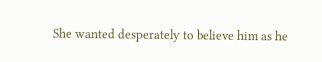She wanted desperately to believe him as he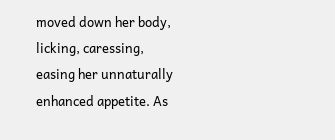moved down her body, licking, caressing, easing her unnaturally enhanced appetite. As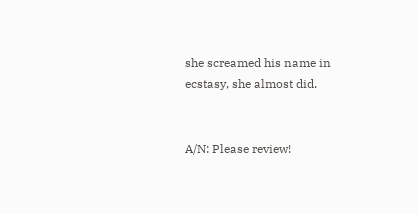she screamed his name in ecstasy, she almost did.


A/N: Please review!